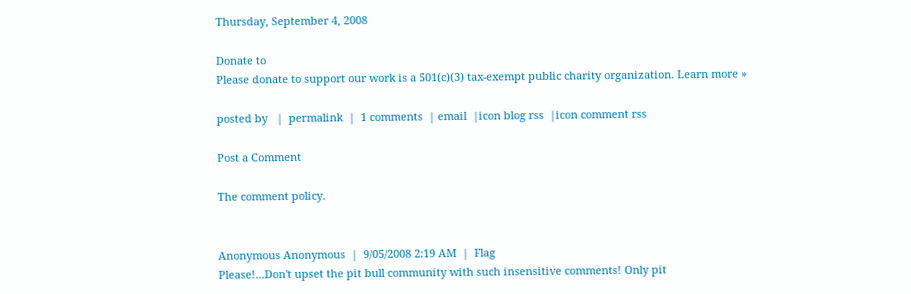Thursday, September 4, 2008

Donate to
Please donate to support our work is a 501(c)(3) tax-exempt public charity organization. Learn more »

posted by   |  permalink  |  1 comments  | email  |icon blog rss  |icon comment rss

Post a Comment

The comment policy.


Anonymous Anonymous  |  9/05/2008 2:19 AM  |  Flag
Please!...Don't upset the pit bull community with such insensitive comments! Only pit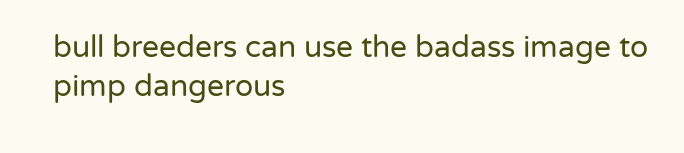bull breeders can use the badass image to pimp dangerous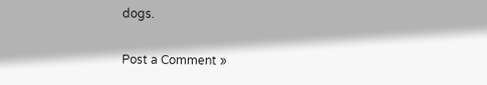dogs.

Post a Comment »